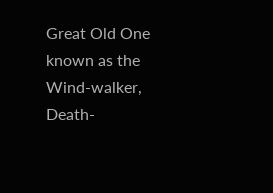Great Old One known as the Wind-walker, Death-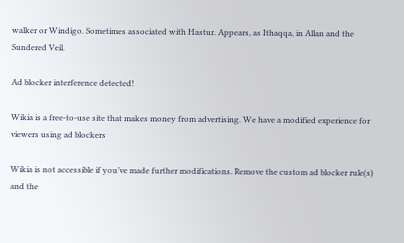walker or Windigo. Sometimes associated with Hastur. Appears, as Ithaqqa, in Allan and the Sundered Veil.

Ad blocker interference detected!

Wikia is a free-to-use site that makes money from advertising. We have a modified experience for viewers using ad blockers

Wikia is not accessible if you’ve made further modifications. Remove the custom ad blocker rule(s) and the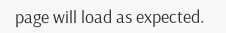page will load as expected.